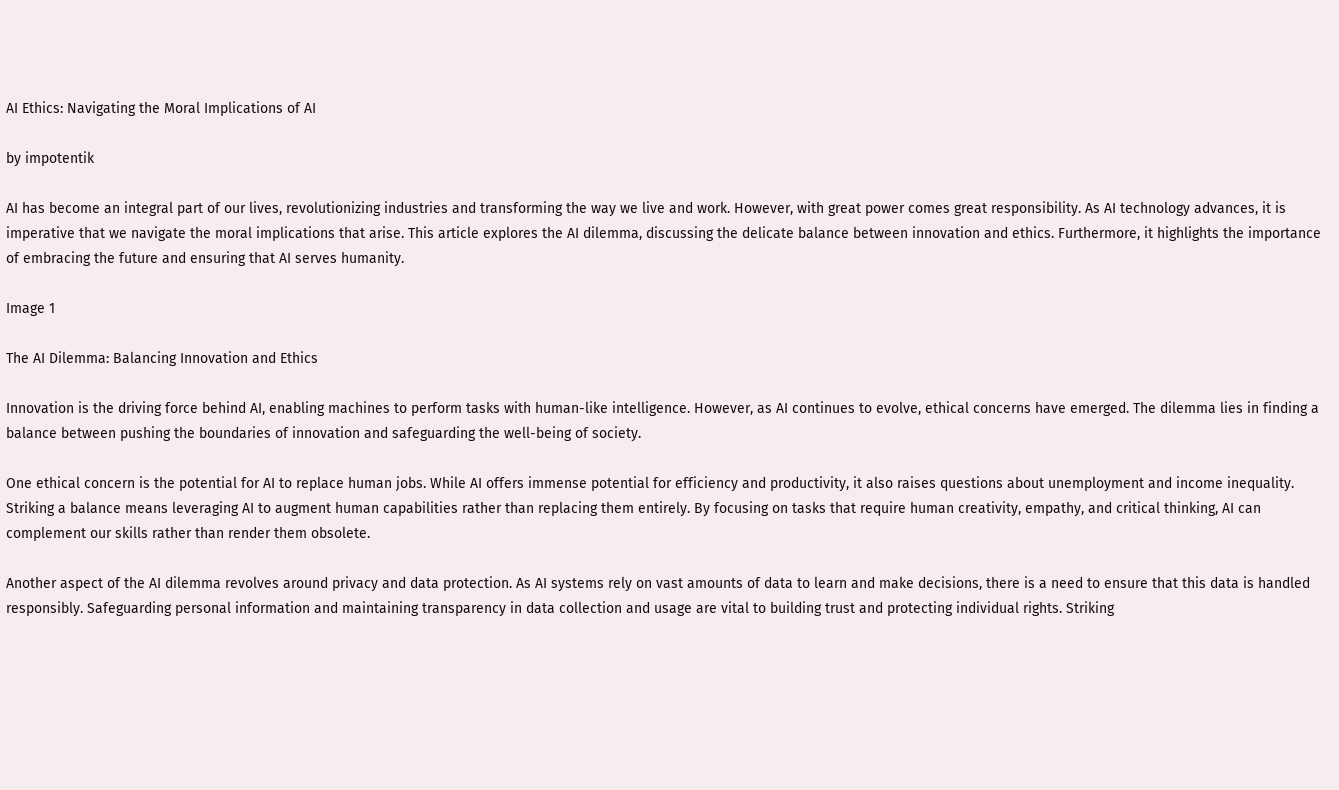AI Ethics: Navigating the Moral Implications of AI

by impotentik

AI has become an integral part of our lives, revolutionizing industries and transforming the way we live and work. However, with great power comes great responsibility. As AI technology advances, it is imperative that we navigate the moral implications that arise. This article explores the AI dilemma, discussing the delicate balance between innovation and ethics. Furthermore, it highlights the importance of embracing the future and ensuring that AI serves humanity.

Image 1

The AI Dilemma: Balancing Innovation and Ethics

Innovation is the driving force behind AI, enabling machines to perform tasks with human-like intelligence. However, as AI continues to evolve, ethical concerns have emerged. The dilemma lies in finding a balance between pushing the boundaries of innovation and safeguarding the well-being of society.

One ethical concern is the potential for AI to replace human jobs. While AI offers immense potential for efficiency and productivity, it also raises questions about unemployment and income inequality. Striking a balance means leveraging AI to augment human capabilities rather than replacing them entirely. By focusing on tasks that require human creativity, empathy, and critical thinking, AI can complement our skills rather than render them obsolete.

Another aspect of the AI dilemma revolves around privacy and data protection. As AI systems rely on vast amounts of data to learn and make decisions, there is a need to ensure that this data is handled responsibly. Safeguarding personal information and maintaining transparency in data collection and usage are vital to building trust and protecting individual rights. Striking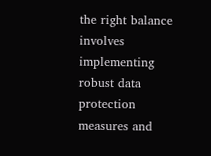the right balance involves implementing robust data protection measures and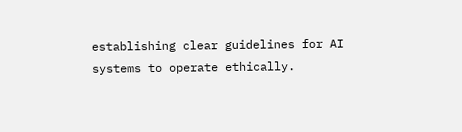establishing clear guidelines for AI systems to operate ethically.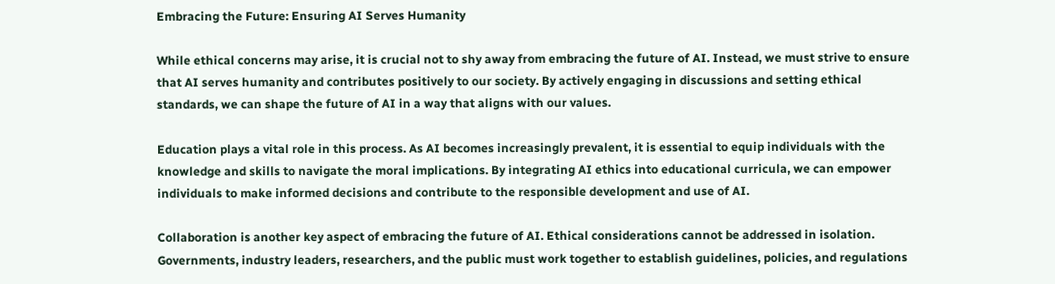Embracing the Future: Ensuring AI Serves Humanity

While ethical concerns may arise, it is crucial not to shy away from embracing the future of AI. Instead, we must strive to ensure that AI serves humanity and contributes positively to our society. By actively engaging in discussions and setting ethical standards, we can shape the future of AI in a way that aligns with our values.

Education plays a vital role in this process. As AI becomes increasingly prevalent, it is essential to equip individuals with the knowledge and skills to navigate the moral implications. By integrating AI ethics into educational curricula, we can empower individuals to make informed decisions and contribute to the responsible development and use of AI.

Collaboration is another key aspect of embracing the future of AI. Ethical considerations cannot be addressed in isolation. Governments, industry leaders, researchers, and the public must work together to establish guidelines, policies, and regulations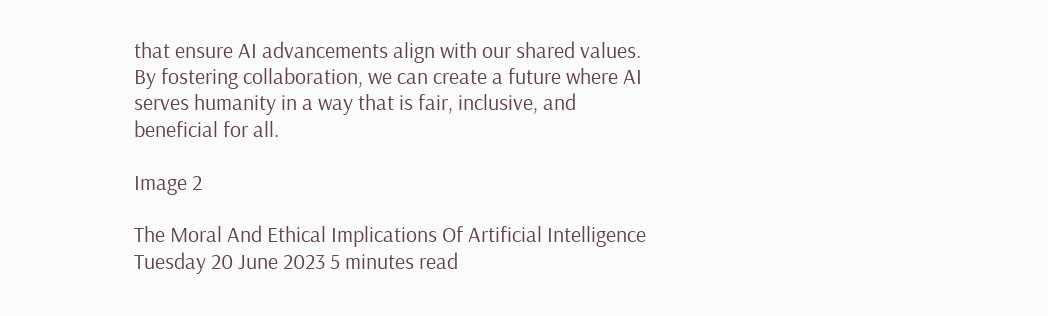that ensure AI advancements align with our shared values. By fostering collaboration, we can create a future where AI serves humanity in a way that is fair, inclusive, and beneficial for all.

Image 2

The Moral And Ethical Implications Of Artificial Intelligence Tuesday 20 June 2023 5 minutes read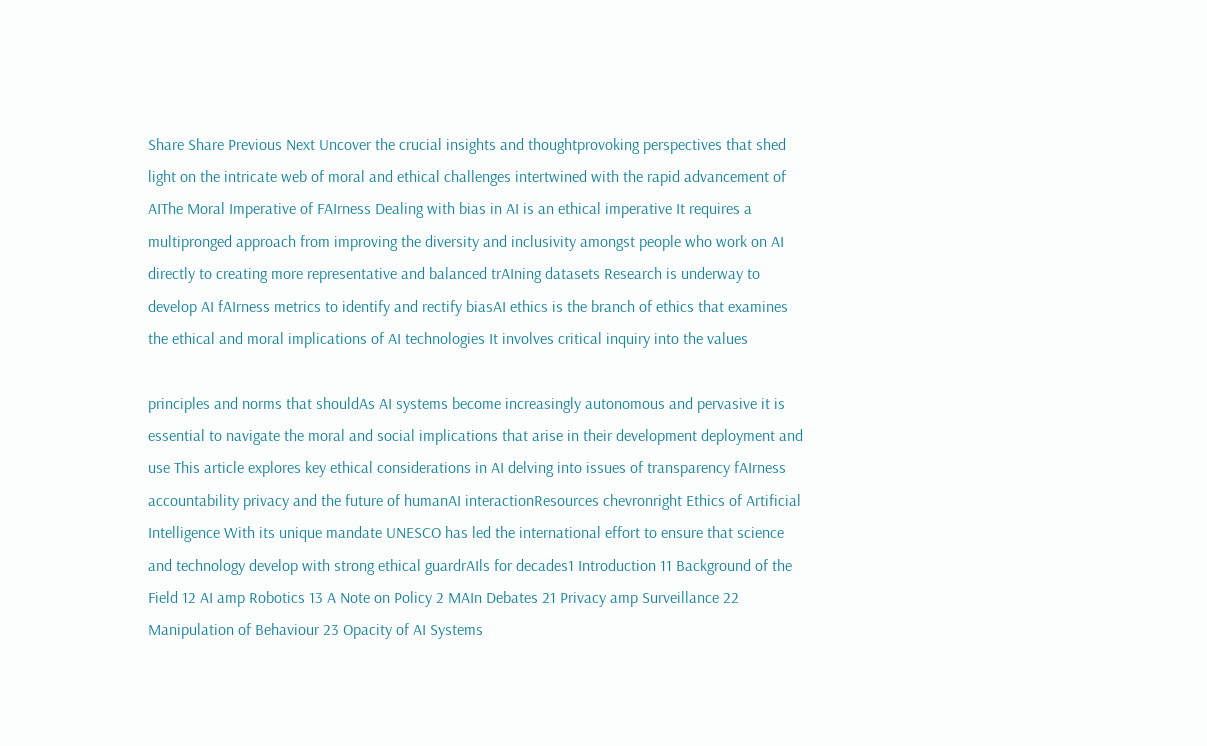Share Share Previous Next Uncover the crucial insights and thoughtprovoking perspectives that shed light on the intricate web of moral and ethical challenges intertwined with the rapid advancement of AIThe Moral Imperative of FAIrness Dealing with bias in AI is an ethical imperative It requires a multipronged approach from improving the diversity and inclusivity amongst people who work on AI directly to creating more representative and balanced trAIning datasets Research is underway to develop AI fAIrness metrics to identify and rectify biasAI ethics is the branch of ethics that examines the ethical and moral implications of AI technologies It involves critical inquiry into the values

principles and norms that shouldAs AI systems become increasingly autonomous and pervasive it is essential to navigate the moral and social implications that arise in their development deployment and use This article explores key ethical considerations in AI delving into issues of transparency fAIrness accountability privacy and the future of humanAI interactionResources chevronright Ethics of Artificial Intelligence With its unique mandate UNESCO has led the international effort to ensure that science and technology develop with strong ethical guardrAIls for decades1 Introduction 11 Background of the Field 12 AI amp Robotics 13 A Note on Policy 2 MAIn Debates 21 Privacy amp Surveillance 22 Manipulation of Behaviour 23 Opacity of AI Systems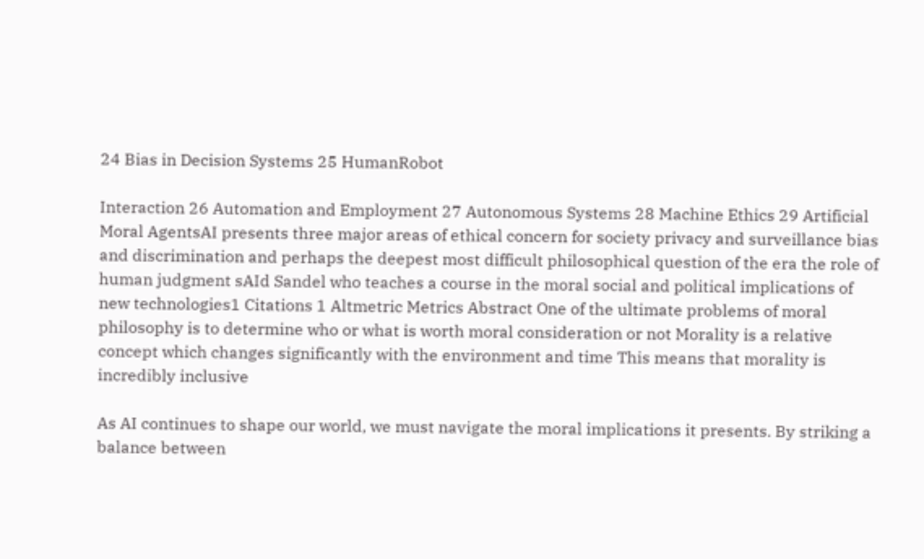24 Bias in Decision Systems 25 HumanRobot

Interaction 26 Automation and Employment 27 Autonomous Systems 28 Machine Ethics 29 Artificial Moral AgentsAI presents three major areas of ethical concern for society privacy and surveillance bias and discrimination and perhaps the deepest most difficult philosophical question of the era the role of human judgment sAId Sandel who teaches a course in the moral social and political implications of new technologies1 Citations 1 Altmetric Metrics Abstract One of the ultimate problems of moral philosophy is to determine who or what is worth moral consideration or not Morality is a relative concept which changes significantly with the environment and time This means that morality is incredibly inclusive

As AI continues to shape our world, we must navigate the moral implications it presents. By striking a balance between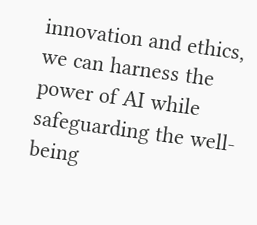innovation and ethics, we can harness the power of AI while safeguarding the well-being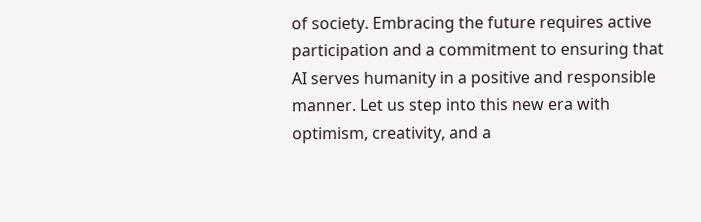of society. Embracing the future requires active participation and a commitment to ensuring that AI serves humanity in a positive and responsible manner. Let us step into this new era with optimism, creativity, and a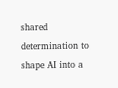shared determination to shape AI into a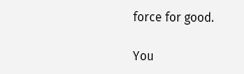force for good.

You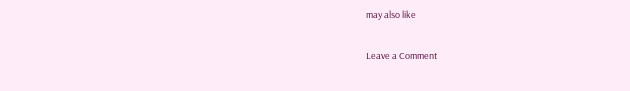may also like

Leave a Comment